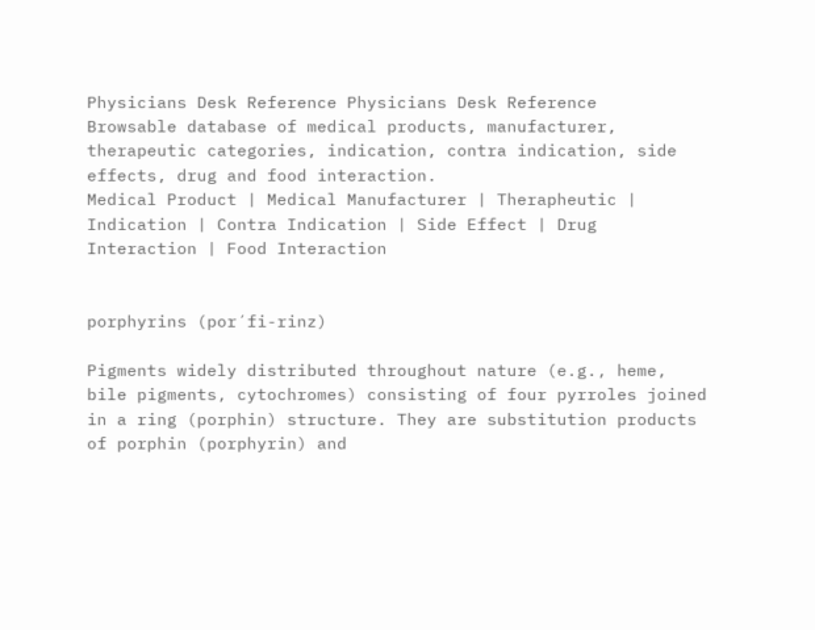Physicians Desk Reference Physicians Desk Reference
Browsable database of medical products, manufacturer, therapeutic categories, indication, contra indication, side effects, drug and food interaction.
Medical Product | Medical Manufacturer | Therapheutic | Indication | Contra Indication | Side Effect | Drug Interaction | Food Interaction


porphyrins (por´fi-rinz)

Pigments widely distributed throughout nature (e.g., heme, bile pigments, cytochromes) consisting of four pyrroles joined in a ring (porphin) structure. They are substitution products of porphin (porphyrin) and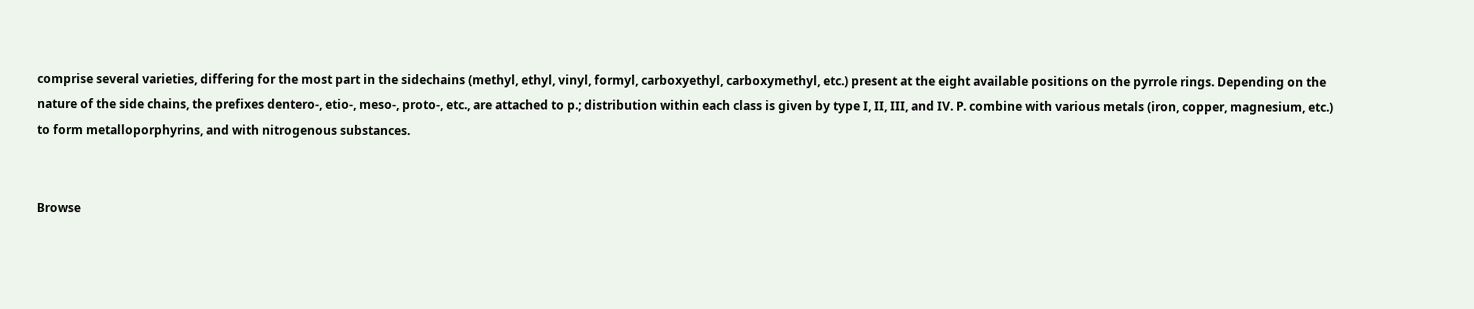comprise several varieties, differing for the most part in the sidechains (methyl, ethyl, vinyl, formyl, carboxyethyl, carboxymethyl, etc.) present at the eight available positions on the pyrrole rings. Depending on the nature of the side chains, the prefixes dentero-, etio-, meso-, proto-, etc., are attached to p.; distribution within each class is given by type I, II, III, and IV. P. combine with various metals (iron, copper, magnesium, etc.) to form metalloporphyrins, and with nitrogenous substances.


Browse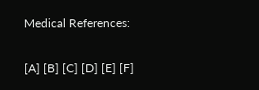Medical References:

[A] [B] [C] [D] [E] [F]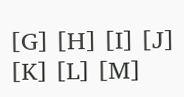[G] [H] [I] [J] [K] [L] [M]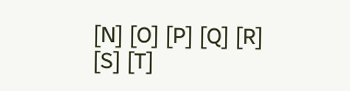[N] [O] [P] [Q] [R] [S] [T]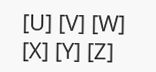[U] [V] [W] [X] [Y] [Z]